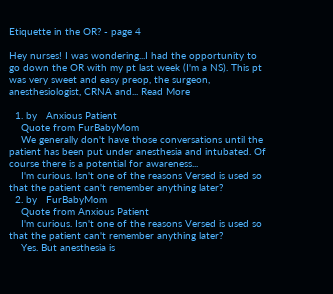Etiquette in the OR? - page 4

Hey nurses! I was wondering...I had the opportunity to go down the OR with my pt last week (I'm a NS). This pt was very sweet and easy preop, the surgeon, anesthesiologist, CRNA and... Read More

  1. by   Anxious Patient
    Quote from FurBabyMom
    We generally don't have those conversations until the patient has been put under anesthesia and intubated. Of course there is a potential for awareness...
    I'm curious. Isn't one of the reasons Versed is used so that the patient can't remember anything later?
  2. by   FurBabyMom
    Quote from Anxious Patient
    I'm curious. Isn't one of the reasons Versed is used so that the patient can't remember anything later?
    Yes. But anesthesia is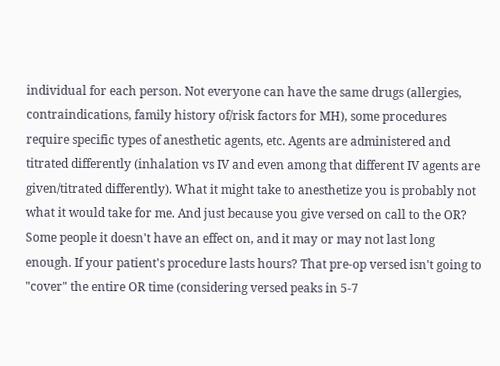individual for each person. Not everyone can have the same drugs (allergies, contraindications, family history of/risk factors for MH), some procedures require specific types of anesthetic agents, etc. Agents are administered and titrated differently (inhalation vs IV and even among that different IV agents are given/titrated differently). What it might take to anesthetize you is probably not what it would take for me. And just because you give versed on call to the OR? Some people it doesn't have an effect on, and it may or may not last long enough. If your patient's procedure lasts hours? That pre-op versed isn't going to "cover" the entire OR time (considering versed peaks in 5-7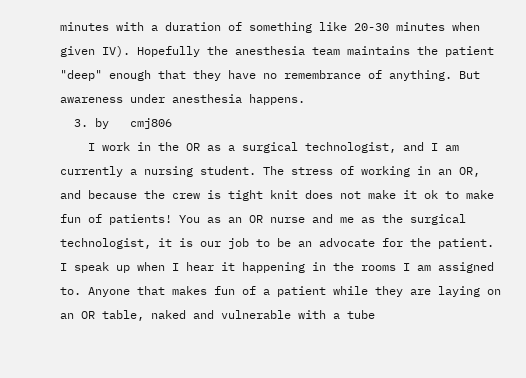minutes with a duration of something like 20-30 minutes when given IV). Hopefully the anesthesia team maintains the patient "deep" enough that they have no remembrance of anything. But awareness under anesthesia happens.
  3. by   cmj806
    I work in the OR as a surgical technologist, and I am currently a nursing student. The stress of working in an OR, and because the crew is tight knit does not make it ok to make fun of patients! You as an OR nurse and me as the surgical technologist, it is our job to be an advocate for the patient. I speak up when I hear it happening in the rooms I am assigned to. Anyone that makes fun of a patient while they are laying on an OR table, naked and vulnerable with a tube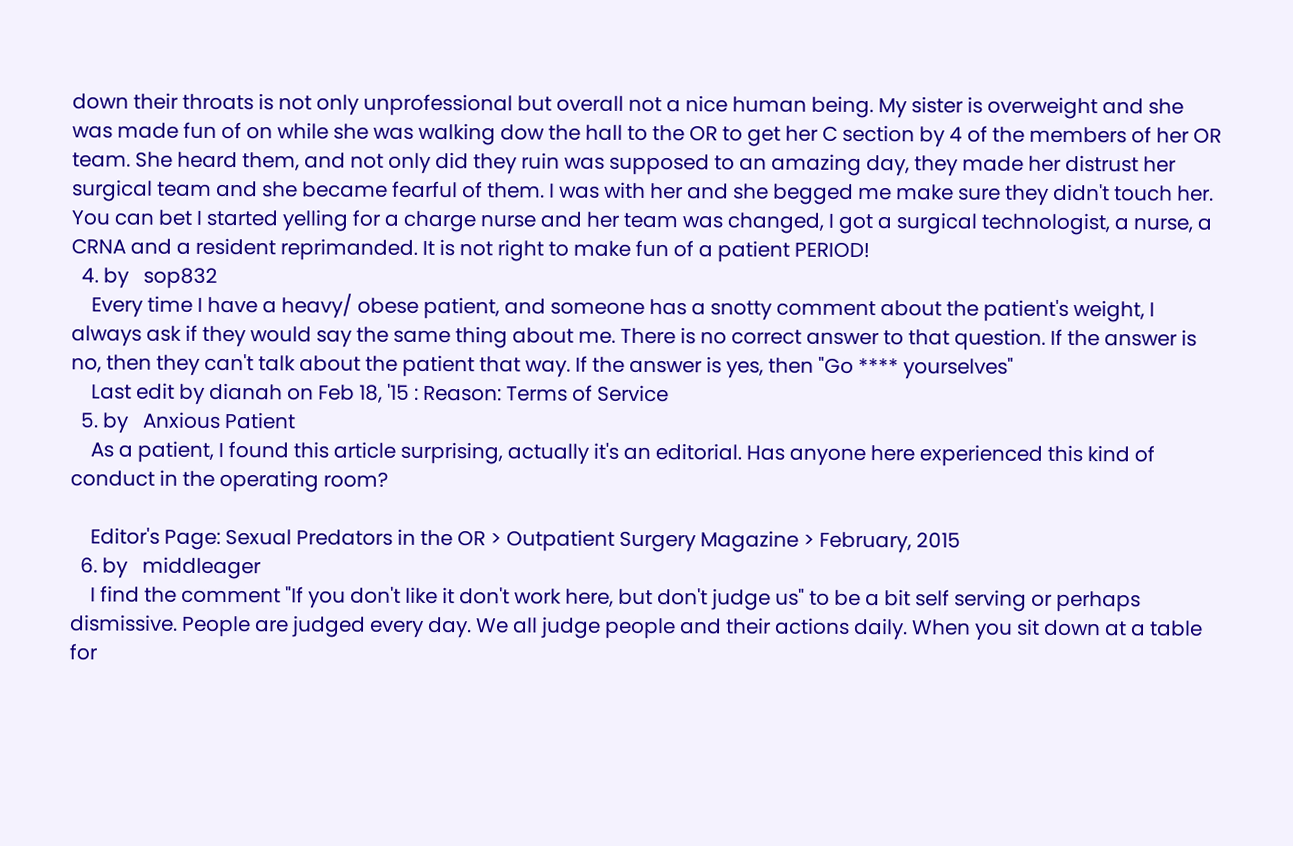down their throats is not only unprofessional but overall not a nice human being. My sister is overweight and she was made fun of on while she was walking dow the hall to the OR to get her C section by 4 of the members of her OR team. She heard them, and not only did they ruin was supposed to an amazing day, they made her distrust her surgical team and she became fearful of them. I was with her and she begged me make sure they didn't touch her. You can bet I started yelling for a charge nurse and her team was changed, I got a surgical technologist, a nurse, a CRNA and a resident reprimanded. It is not right to make fun of a patient PERIOD!
  4. by   sop832
    Every time I have a heavy/ obese patient, and someone has a snotty comment about the patient's weight, I always ask if they would say the same thing about me. There is no correct answer to that question. If the answer is no, then they can't talk about the patient that way. If the answer is yes, then "Go **** yourselves"
    Last edit by dianah on Feb 18, '15 : Reason: Terms of Service
  5. by   Anxious Patient
    As a patient, I found this article surprising, actually it's an editorial. Has anyone here experienced this kind of conduct in the operating room?

    Editor's Page: Sexual Predators in the OR > Outpatient Surgery Magazine > February, 2015
  6. by   middleager
    I find the comment "If you don't like it don't work here, but don't judge us" to be a bit self serving or perhaps dismissive. People are judged every day. We all judge people and their actions daily. When you sit down at a table for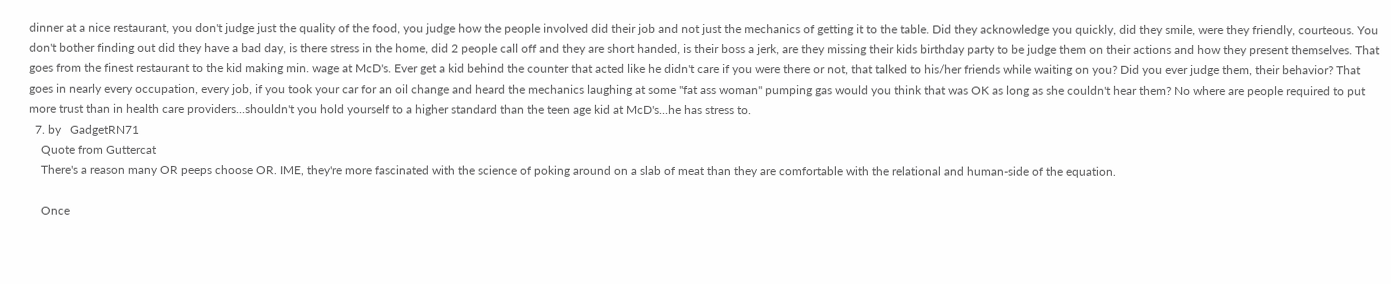dinner at a nice restaurant, you don't judge just the quality of the food, you judge how the people involved did their job and not just the mechanics of getting it to the table. Did they acknowledge you quickly, did they smile, were they friendly, courteous. You don't bother finding out did they have a bad day, is there stress in the home, did 2 people call off and they are short handed, is their boss a jerk, are they missing their kids birthday party to be judge them on their actions and how they present themselves. That goes from the finest restaurant to the kid making min. wage at McD's. Ever get a kid behind the counter that acted like he didn't care if you were there or not, that talked to his/her friends while waiting on you? Did you ever judge them, their behavior? That goes in nearly every occupation, every job, if you took your car for an oil change and heard the mechanics laughing at some "fat ass woman" pumping gas would you think that was OK as long as she couldn't hear them? No where are people required to put more trust than in health care providers...shouldn't you hold yourself to a higher standard than the teen age kid at McD's...he has stress to.
  7. by   GadgetRN71
    Quote from Guttercat
    There's a reason many OR peeps choose OR. IME, they're more fascinated with the science of poking around on a slab of meat than they are comfortable with the relational and human-side of the equation.

    Once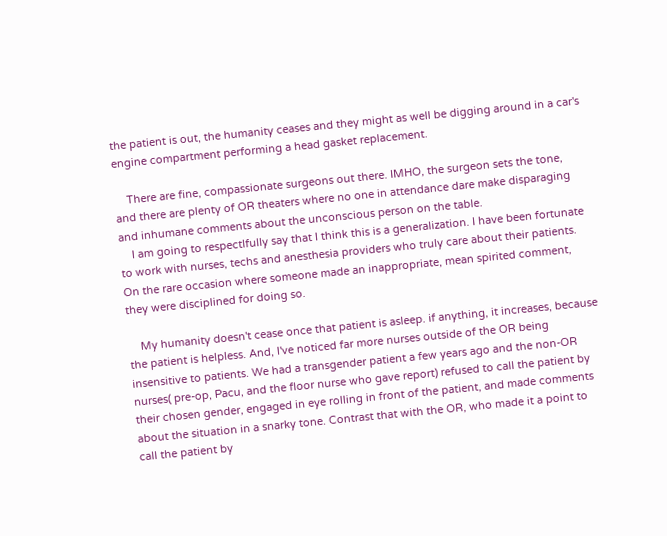the patient is out, the humanity ceases and they might as well be digging around in a car's engine compartment performing a head gasket replacement.

    There are fine, compassionate surgeons out there. IMHO, the surgeon sets the tone, and there are plenty of OR theaters where no one in attendance dare make disparaging and inhumane comments about the unconscious person on the table.
    I am going to respectlfully say that I think this is a generalization. I have been fortunate to work with nurses, techs and anesthesia providers who truly care about their patients. On the rare occasion where someone made an inappropriate, mean spirited comment, they were disciplined for doing so.

    My humanity doesn't cease once that patient is asleep. if anything, it increases, because the patient is helpless. And, I've noticed far more nurses outside of the OR being insensitive to patients. We had a transgender patient a few years ago and the non-OR nurses( pre-op, Pacu, and the floor nurse who gave report) refused to call the patient by their chosen gender, engaged in eye rolling in front of the patient, and made comments about the situation in a snarky tone. Contrast that with the OR, who made it a point to call the patient by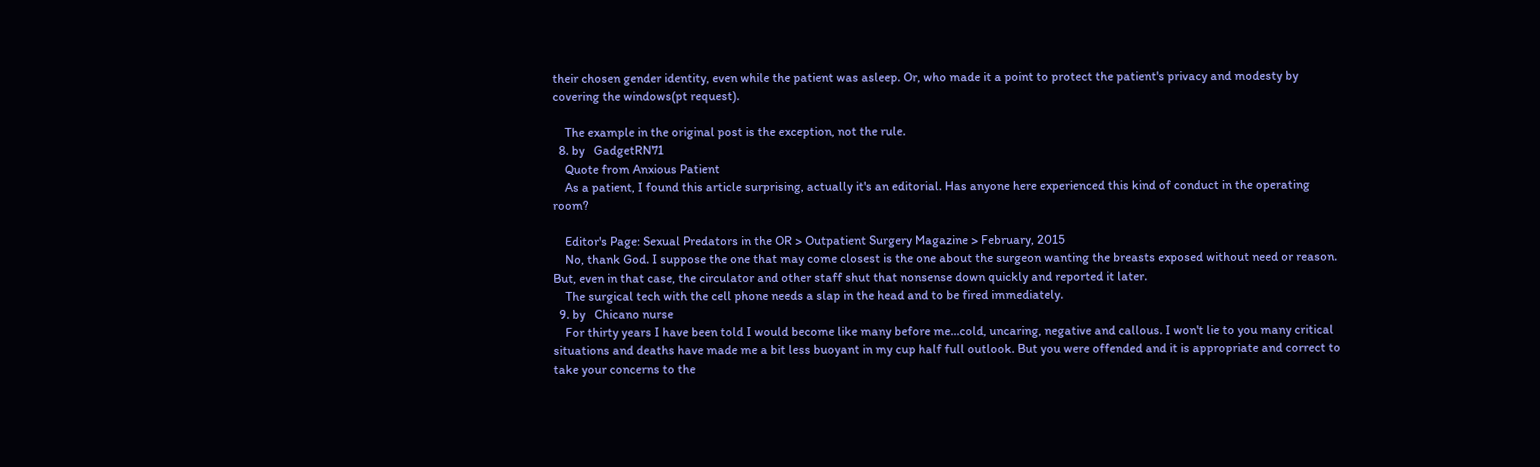their chosen gender identity, even while the patient was asleep. Or, who made it a point to protect the patient's privacy and modesty by covering the windows(pt request).

    The example in the original post is the exception, not the rule.
  8. by   GadgetRN71
    Quote from Anxious Patient
    As a patient, I found this article surprising, actually it's an editorial. Has anyone here experienced this kind of conduct in the operating room?

    Editor's Page: Sexual Predators in the OR > Outpatient Surgery Magazine > February, 2015
    No, thank God. I suppose the one that may come closest is the one about the surgeon wanting the breasts exposed without need or reason. But, even in that case, the circulator and other staff shut that nonsense down quickly and reported it later.
    The surgical tech with the cell phone needs a slap in the head and to be fired immediately.
  9. by   Chicano nurse
    For thirty years I have been told I would become like many before me...cold, uncaring, negative and callous. I won't lie to you many critical situations and deaths have made me a bit less buoyant in my cup half full outlook. But you were offended and it is appropriate and correct to take your concerns to the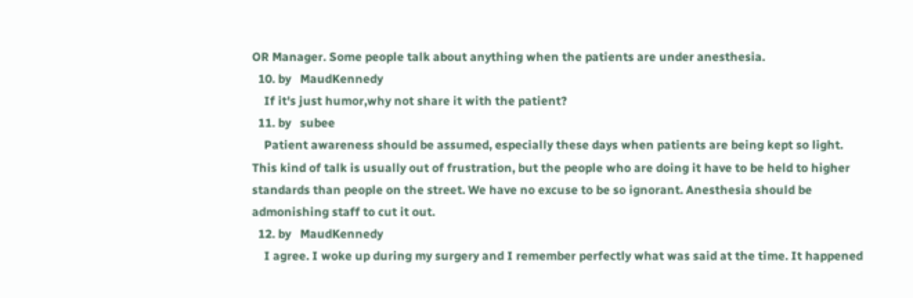OR Manager. Some people talk about anything when the patients are under anesthesia.
  10. by   MaudKennedy
    If it's just humor,why not share it with the patient?
  11. by   subee
    Patient awareness should be assumed, especially these days when patients are being kept so light. This kind of talk is usually out of frustration, but the people who are doing it have to be held to higher standards than people on the street. We have no excuse to be so ignorant. Anesthesia should be admonishing staff to cut it out.
  12. by   MaudKennedy
    I agree. I woke up during my surgery and I remember perfectly what was said at the time. It happened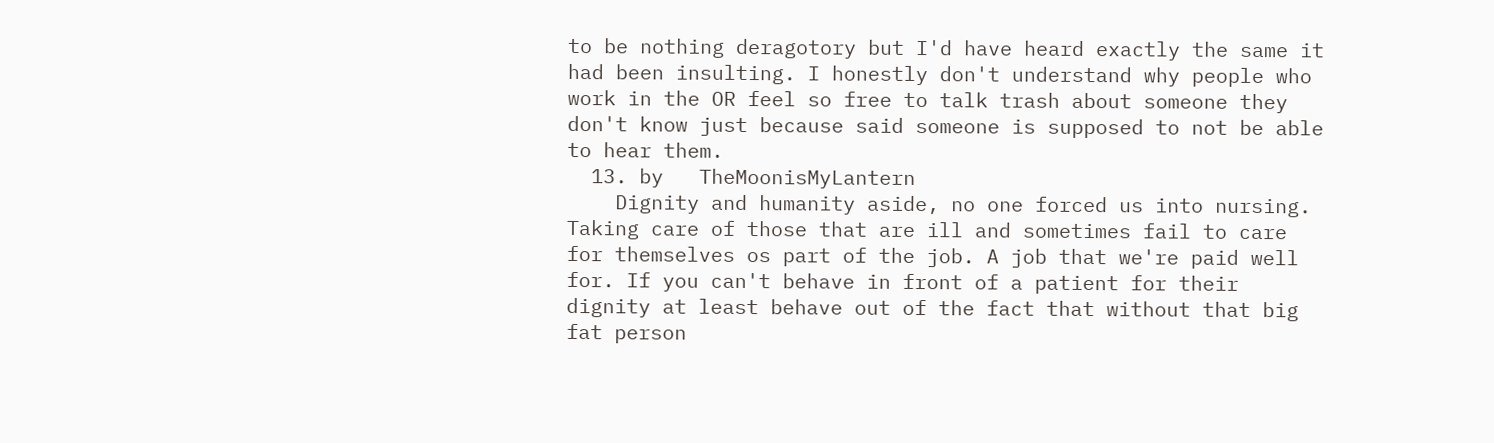to be nothing deragotory but I'd have heard exactly the same it had been insulting. I honestly don't understand why people who work in the OR feel so free to talk trash about someone they don't know just because said someone is supposed to not be able to hear them.
  13. by   TheMoonisMyLantern
    Dignity and humanity aside, no one forced us into nursing. Taking care of those that are ill and sometimes fail to care for themselves os part of the job. A job that we're paid well for. If you can't behave in front of a patient for their dignity at least behave out of the fact that without that big fat person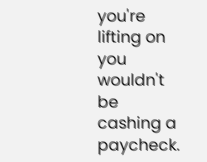you're lifting on you wouldn't be cashing a paycheck.